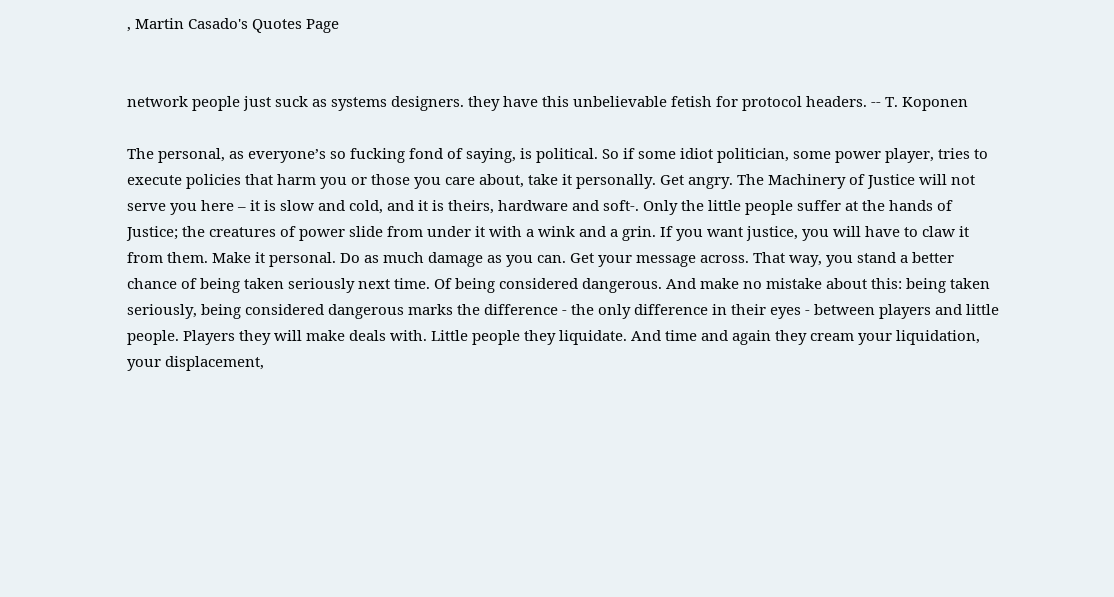, Martin Casado's Quotes Page


network people just suck as systems designers. they have this unbelievable fetish for protocol headers. -- T. Koponen

The personal, as everyone’s so fucking fond of saying, is political. So if some idiot politician, some power player, tries to execute policies that harm you or those you care about, take it personally. Get angry. The Machinery of Justice will not serve you here – it is slow and cold, and it is theirs, hardware and soft-. Only the little people suffer at the hands of Justice; the creatures of power slide from under it with a wink and a grin. If you want justice, you will have to claw it from them. Make it personal. Do as much damage as you can. Get your message across. That way, you stand a better chance of being taken seriously next time. Of being considered dangerous. And make no mistake about this: being taken seriously, being considered dangerous marks the difference - the only difference in their eyes - between players and little people. Players they will make deals with. Little people they liquidate. And time and again they cream your liquidation, your displacement,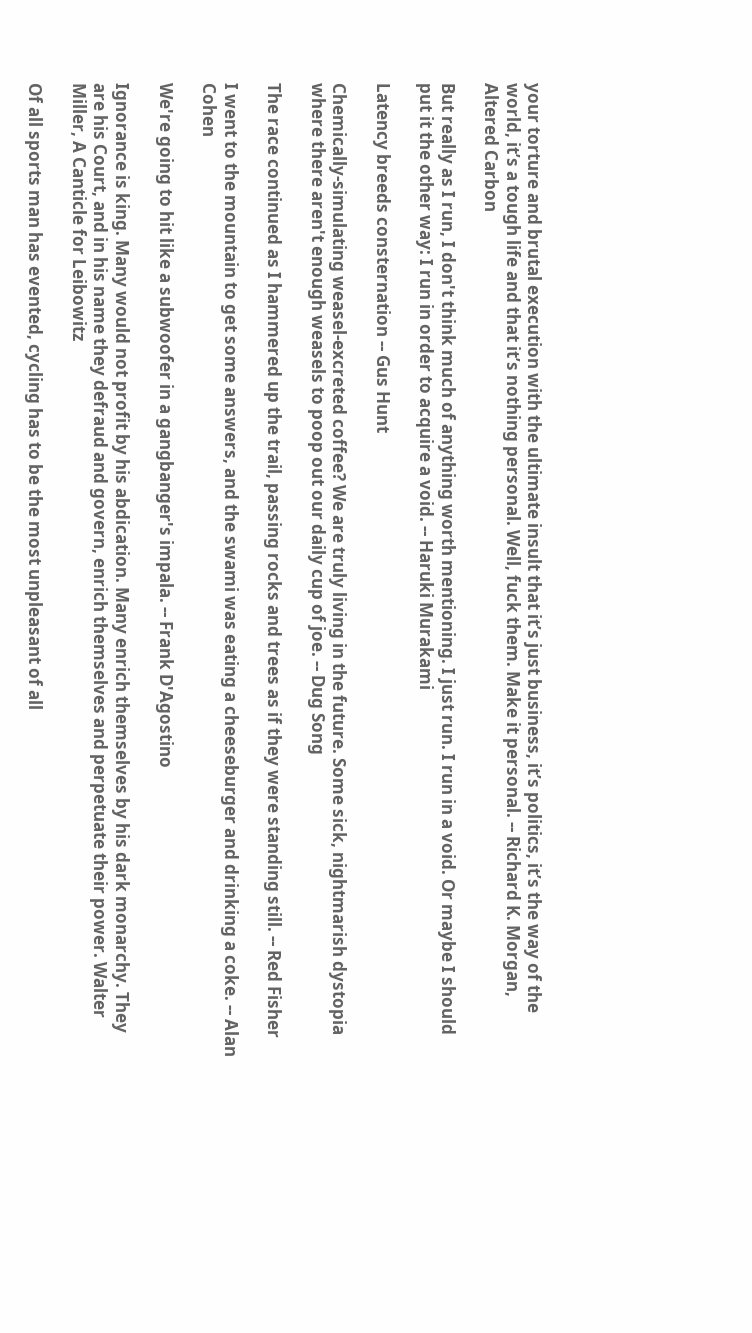your torture and brutal execution with the ultimate insult that it’s just business, it’s politics, it’s the way of the world, it’s a tough life and that it’s nothing personal. Well, fuck them. Make it personal. -- Richard K. Morgan, Altered Carbon

But really as I run, I don't think much of anything worth mentioning. I just run. I run in a void. Or maybe I should put it the other way: I run in order to acquire a void. -- Haruki Murakami

Latency breeds consternation -- Gus Hunt

Chemically-simulating weasel-excreted coffee? We are truly living in the future. Some sick, nightmarish dystopia where there aren't enough weasels to poop out our daily cup of joe. -- Dug Song

The race continued as I hammered up the trail, passing rocks and trees as if they were standing still. -- Red Fisher

I went to the mountain to get some answers, and the swami was eating a cheeseburger and drinking a coke. -- Alan Cohen

We're going to hit like a subwoofer in a gangbanger's impala. -- Frank D'Agostino

Ignorance is king. Many would not profit by his abdication. Many enrich themselves by his dark monarchy. They are his Court, and in his name they defraud and govern, enrich themselves and perpetuate their power. Walter Miller, A Canticle for Leibowitz

Of all sports man has evented, cycling has to be the most unpleasant of all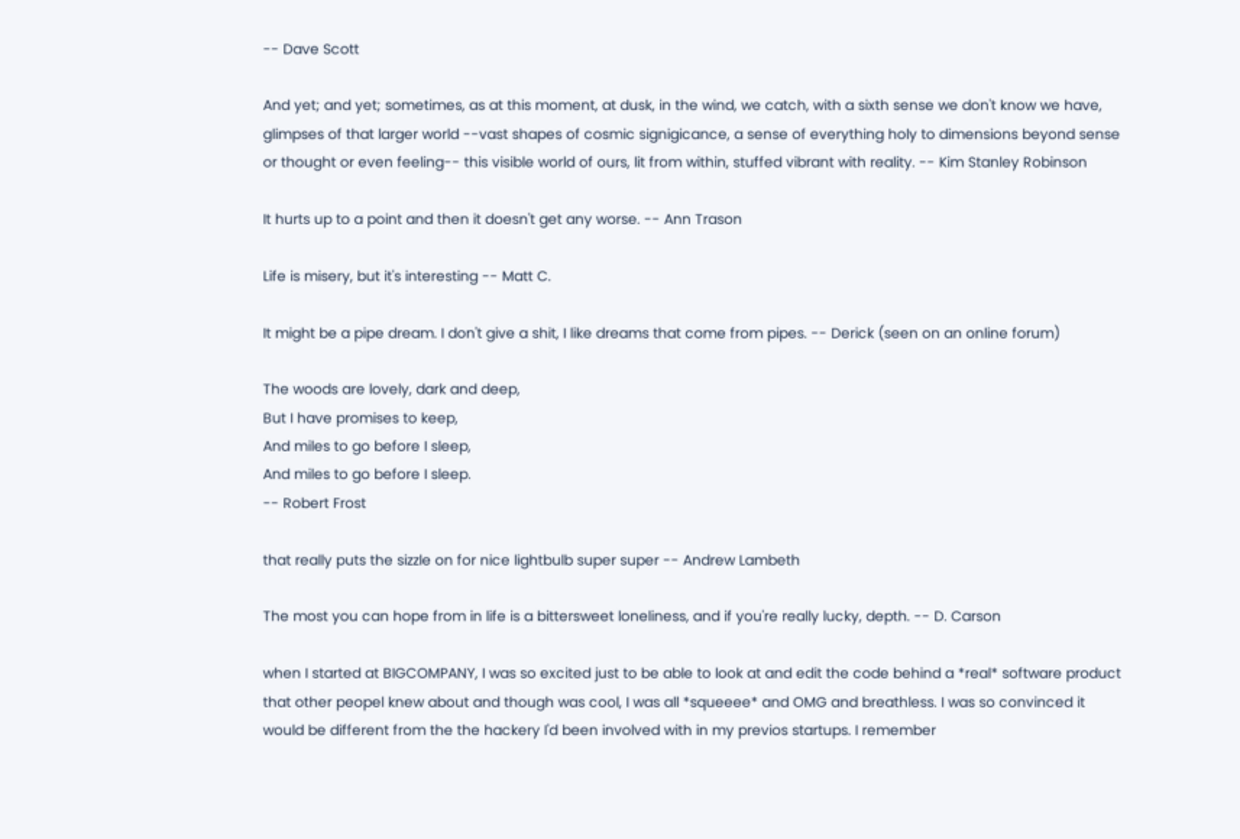-- Dave Scott

And yet; and yet; sometimes, as at this moment, at dusk, in the wind, we catch, with a sixth sense we don't know we have, glimpses of that larger world --vast shapes of cosmic signigicance, a sense of everything holy to dimensions beyond sense or thought or even feeling-- this visible world of ours, lit from within, stuffed vibrant with reality. -- Kim Stanley Robinson

It hurts up to a point and then it doesn't get any worse. -- Ann Trason

Life is misery, but it's interesting -- Matt C.

It might be a pipe dream. I don't give a shit, I like dreams that come from pipes. -- Derick (seen on an online forum)

The woods are lovely, dark and deep,
But I have promises to keep,
And miles to go before I sleep,
And miles to go before I sleep.
-- Robert Frost

that really puts the sizzle on for nice lightbulb super super -- Andrew Lambeth

The most you can hope from in life is a bittersweet loneliness, and if you're really lucky, depth. -- D. Carson

when I started at BIGCOMPANY, I was so excited just to be able to look at and edit the code behind a *real* software product that other peopel knew about and though was cool, I was all *squeeee* and OMG and breathless. I was so convinced it would be different from the the hackery I'd been involved with in my previos startups. I remember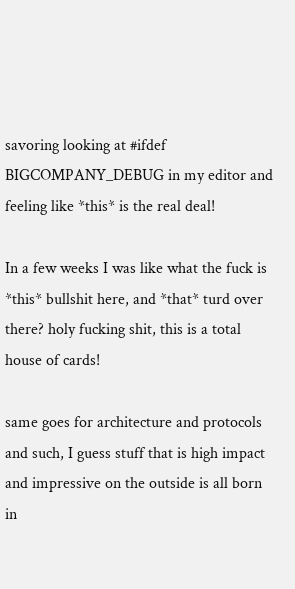savoring looking at #ifdef BIGCOMPANY_DEBUG in my editor and feeling like *this* is the real deal!

In a few weeks I was like what the fuck is *this* bullshit here, and *that* turd over there? holy fucking shit, this is a total house of cards!

same goes for architecture and protocols and such, I guess stuff that is high impact and impressive on the outside is all born in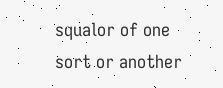squalor of one sort or another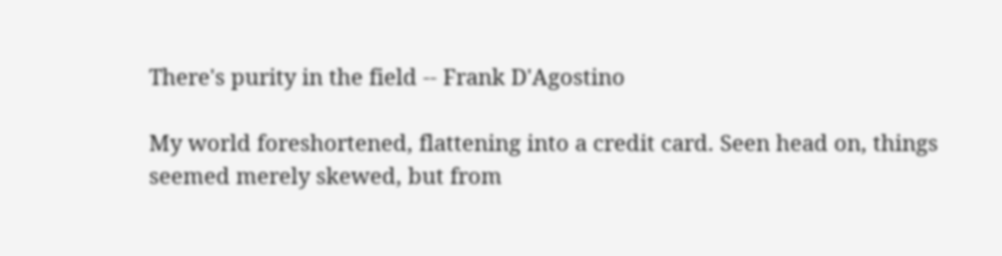There's purity in the field -- Frank D'Agostino

My world foreshortened, flattening into a credit card. Seen head on, things seemed merely skewed, but from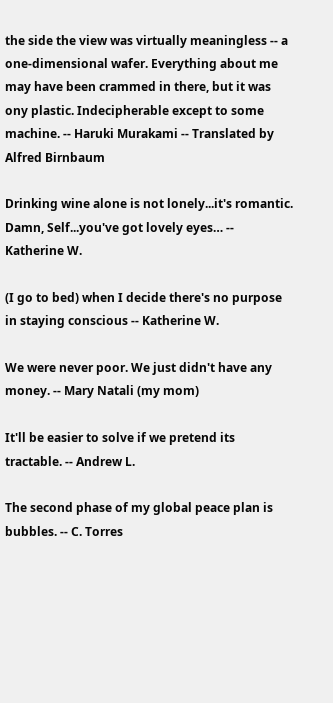the side the view was virtually meaningless -- a one-dimensional wafer. Everything about me may have been crammed in there, but it was ony plastic. Indecipherable except to some machine. -- Haruki Murakami -- Translated by Alfred Birnbaum

Drinking wine alone is not lonely...it's romantic. Damn, Self...you've got lovely eyes… -- Katherine W.

(I go to bed) when I decide there's no purpose in staying conscious -- Katherine W.

We were never poor. We just didn't have any money. -- Mary Natali (my mom)

It'll be easier to solve if we pretend its tractable. -- Andrew L.

The second phase of my global peace plan is bubbles. -- C. Torres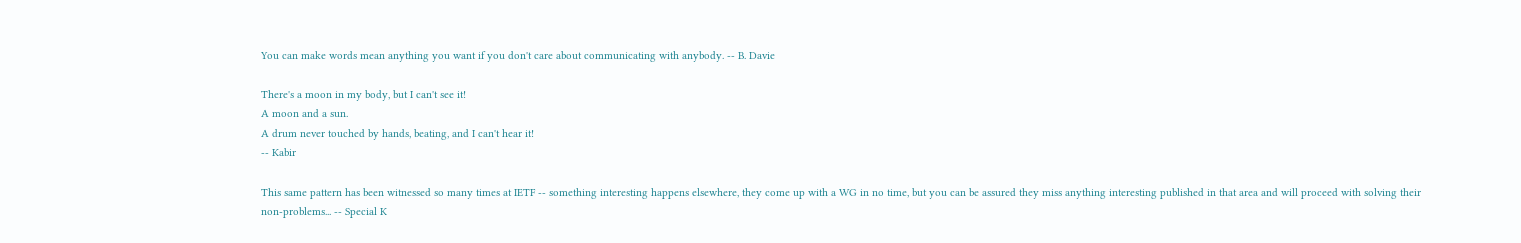You can make words mean anything you want if you don't care about communicating with anybody. -- B. Davie

There's a moon in my body, but I can't see it!
A moon and a sun.
A drum never touched by hands, beating, and I can't hear it!
-- Kabir

This same pattern has been witnessed so many times at IETF -- something interesting happens elsewhere, they come up with a WG in no time, but you can be assured they miss anything interesting published in that area and will proceed with solving their non-problems... -- Special K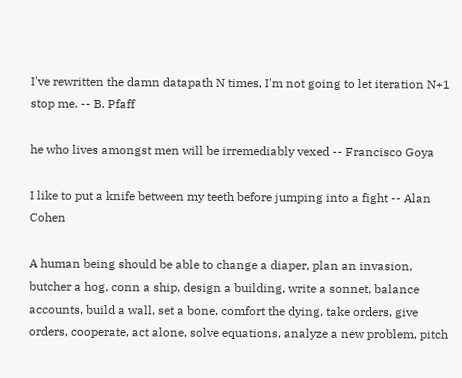I've rewritten the damn datapath N times, I'm not going to let iteration N+1 stop me. -- B. Pfaff

he who lives amongst men will be irremediably vexed -- Francisco Goya

I like to put a knife between my teeth before jumping into a fight -- Alan Cohen

A human being should be able to change a diaper, plan an invasion, butcher a hog, conn a ship, design a building, write a sonnet, balance accounts, build a wall, set a bone, comfort the dying, take orders, give orders, cooperate, act alone, solve equations, analyze a new problem, pitch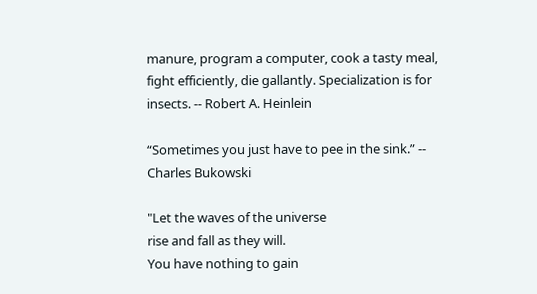manure, program a computer, cook a tasty meal, fight efficiently, die gallantly. Specialization is for insects. -- Robert A. Heinlein

“Sometimes you just have to pee in the sink.” -- Charles Bukowski

"Let the waves of the universe
rise and fall as they will.
You have nothing to gain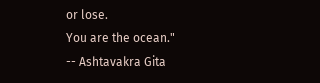or lose.
You are the ocean."
-- Ashtavakra Gita